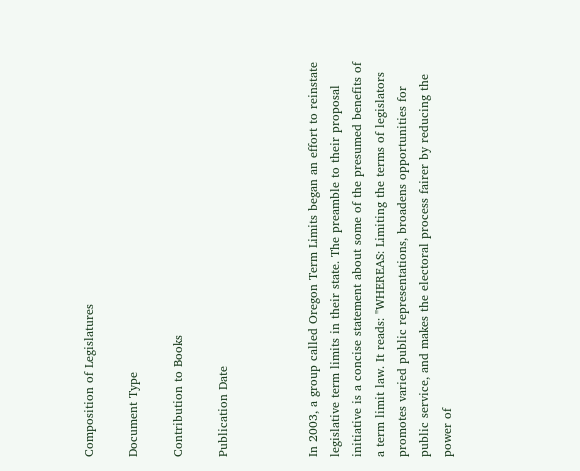Composition of Legislatures

Document Type

Contribution to Books

Publication Date



In 2003, a group called Oregon Term Limits began an effort to reinstate legislative term limits in their state. The preamble to their proposal initiative is a concise statement about some of the presumed benefits of a term limit law. It reads: "WHEREAS: Limiting the terms of legislators promotes varied public representations, broadens opportunities for public service, and makes the electoral process fairer by reducing the power of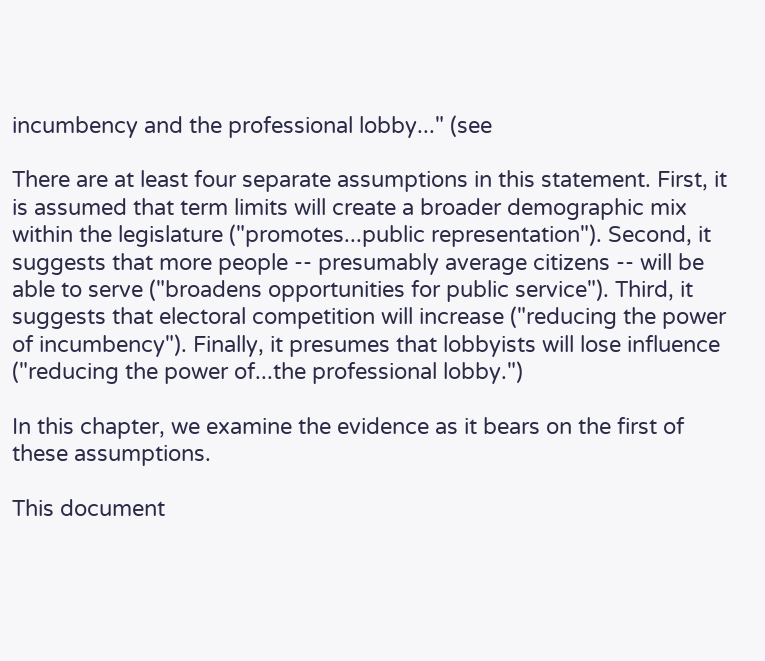incumbency and the professional lobby..." (see

There are at least four separate assumptions in this statement. First, it is assumed that term limits will create a broader demographic mix within the legislature ("promotes...public representation"). Second, it suggests that more people -- presumably average citizens -- will be able to serve ("broadens opportunities for public service"). Third, it suggests that electoral competition will increase ("reducing the power of incumbency"). Finally, it presumes that lobbyists will lose influence ("reducing the power of...the professional lobby.")

In this chapter, we examine the evidence as it bears on the first of these assumptions.

This document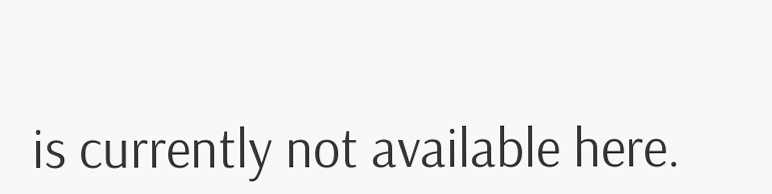is currently not available here.